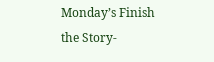Monday’s Finish the Story-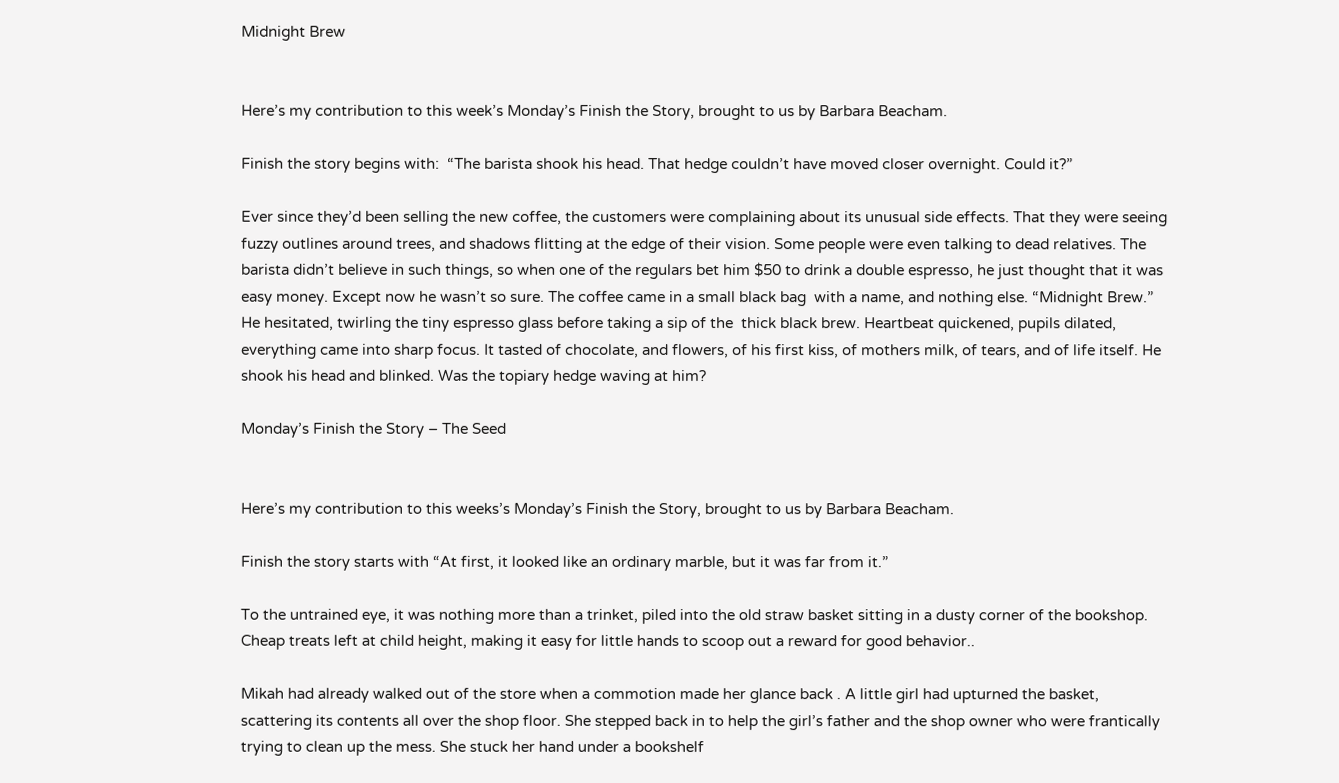Midnight Brew


Here’s my contribution to this week’s Monday’s Finish the Story, brought to us by Barbara Beacham.

Finish the story begins with:  “The barista shook his head. That hedge couldn’t have moved closer overnight. Could it?”

Ever since they’d been selling the new coffee, the customers were complaining about its unusual side effects. That they were seeing fuzzy outlines around trees, and shadows flitting at the edge of their vision. Some people were even talking to dead relatives. The barista didn’t believe in such things, so when one of the regulars bet him $50 to drink a double espresso, he just thought that it was easy money. Except now he wasn’t so sure. The coffee came in a small black bag  with a name, and nothing else. “Midnight Brew.” He hesitated, twirling the tiny espresso glass before taking a sip of the  thick black brew. Heartbeat quickened, pupils dilated, everything came into sharp focus. It tasted of chocolate, and flowers, of his first kiss, of mothers milk, of tears, and of life itself. He shook his head and blinked. Was the topiary hedge waving at him?

Monday’s Finish the Story – The Seed


Here’s my contribution to this weeks’s Monday’s Finish the Story, brought to us by Barbara Beacham.

Finish the story starts with “At first, it looked like an ordinary marble, but it was far from it.”

To the untrained eye, it was nothing more than a trinket, piled into the old straw basket sitting in a dusty corner of the bookshop. Cheap treats left at child height, making it easy for little hands to scoop out a reward for good behavior..

Mikah had already walked out of the store when a commotion made her glance back . A little girl had upturned the basket, scattering its contents all over the shop floor. She stepped back in to help the girl’s father and the shop owner who were frantically trying to clean up the mess. She stuck her hand under a bookshelf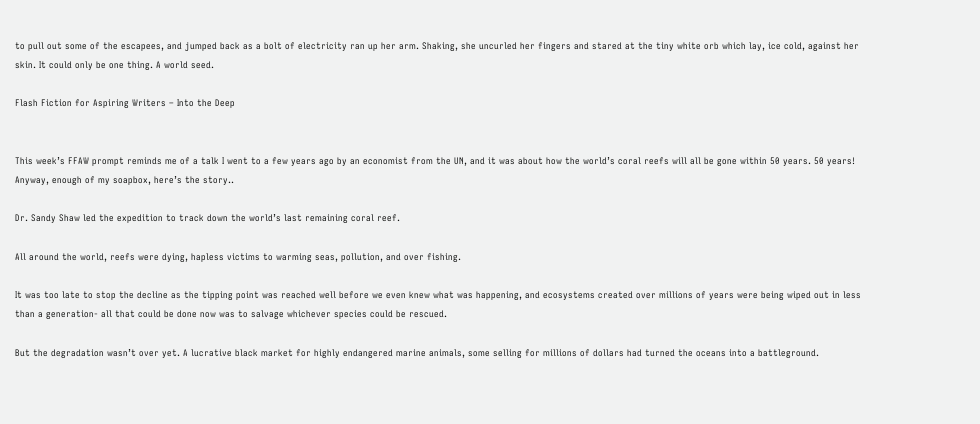to pull out some of the escapees, and jumped back as a bolt of electricity ran up her arm. Shaking, she uncurled her fingers and stared at the tiny white orb which lay, ice cold, against her skin. It could only be one thing. A world seed.

Flash Fiction for Aspiring Writers – Into the Deep


This week’s FFAW prompt reminds me of a talk I went to a few years ago by an economist from the UN, and it was about how the world’s coral reefs will all be gone within 50 years. 50 years! Anyway, enough of my soapbox, here’s the story..

Dr. Sandy Shaw led the expedition to track down the world’s last remaining coral reef.

All around the world, reefs were dying, hapless victims to warming seas, pollution, and over fishing.

It was too late to stop the decline as the tipping point was reached well before we even knew what was happening, and ecosystems created over millions of years were being wiped out in less than a generation- all that could be done now was to salvage whichever species could be rescued.

But the degradation wasn’t over yet. A lucrative black market for highly endangered marine animals, some selling for millions of dollars had turned the oceans into a battleground.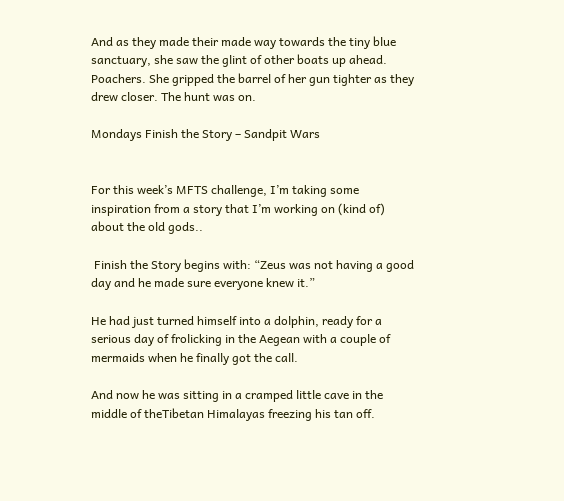And as they made their made way towards the tiny blue sanctuary, she saw the glint of other boats up ahead. Poachers. She gripped the barrel of her gun tighter as they drew closer. The hunt was on.

Mondays Finish the Story – Sandpit Wars


For this week’s MFTS challenge, I’m taking some inspiration from a story that I’m working on (kind of) about the old gods..

 Finish the Story begins with: “Zeus was not having a good day and he made sure everyone knew it.”

He had just turned himself into a dolphin, ready for a serious day of frolicking in the Aegean with a couple of mermaids when he finally got the call.

And now he was sitting in a cramped little cave in the middle of theTibetan Himalayas freezing his tan off.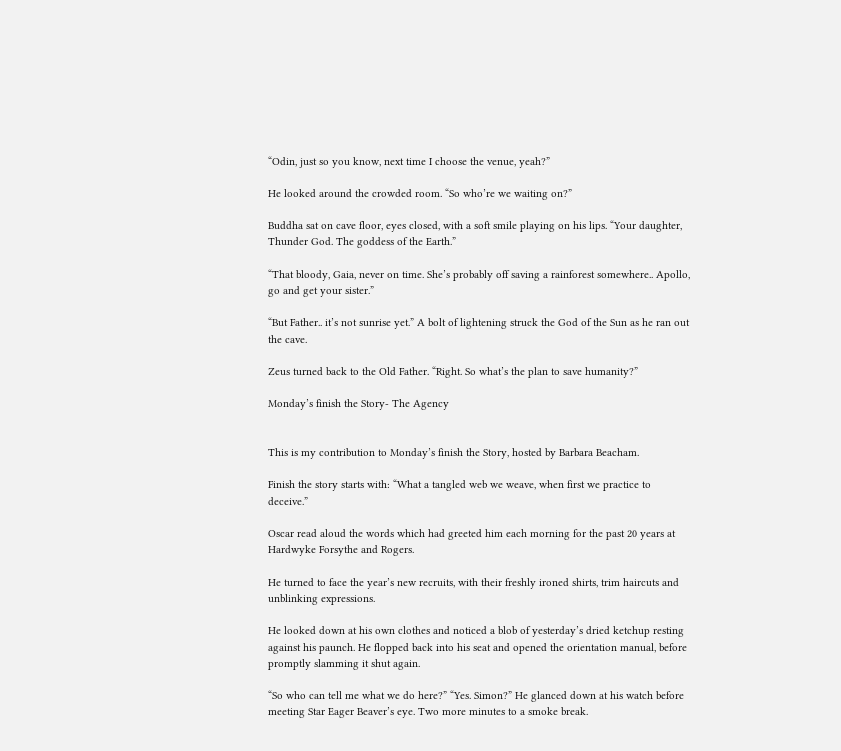“Odin, just so you know, next time I choose the venue, yeah?”

He looked around the crowded room. “So who’re we waiting on?”

Buddha sat on cave floor, eyes closed, with a soft smile playing on his lips. “Your daughter, Thunder God. The goddess of the Earth.”

“That bloody, Gaia, never on time. She’s probably off saving a rainforest somewhere.. Apollo, go and get your sister.”

“But Father.. it’s not sunrise yet.” A bolt of lightening struck the God of the Sun as he ran out the cave.

Zeus turned back to the Old Father. “Right. So what’s the plan to save humanity?”

Monday’s finish the Story- The Agency


This is my contribution to Monday’s finish the Story, hosted by Barbara Beacham.

Finish the story starts with: “What a tangled web we weave, when first we practice to deceive.”

Oscar read aloud the words which had greeted him each morning for the past 20 years at Hardwyke Forsythe and Rogers.

He turned to face the year’s new recruits, with their freshly ironed shirts, trim haircuts and unblinking expressions.

He looked down at his own clothes and noticed a blob of yesterday’s dried ketchup resting against his paunch. He flopped back into his seat and opened the orientation manual, before promptly slamming it shut again.

“So who can tell me what we do here?” “Yes. Simon?” He glanced down at his watch before meeting Star Eager Beaver’s eye. Two more minutes to a smoke break.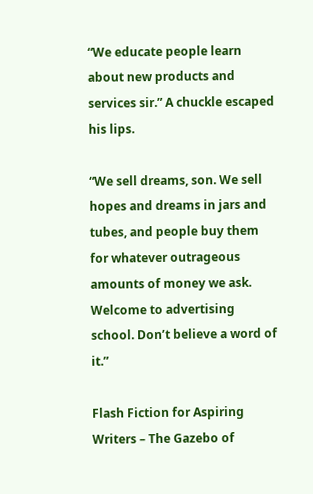“We educate people learn about new products and services sir.” A chuckle escaped his lips.

“We sell dreams, son. We sell hopes and dreams in jars and tubes, and people buy them for whatever outrageous amounts of money we ask. Welcome to advertising school. Don’t believe a word of it.”

Flash Fiction for Aspiring Writers – The Gazebo of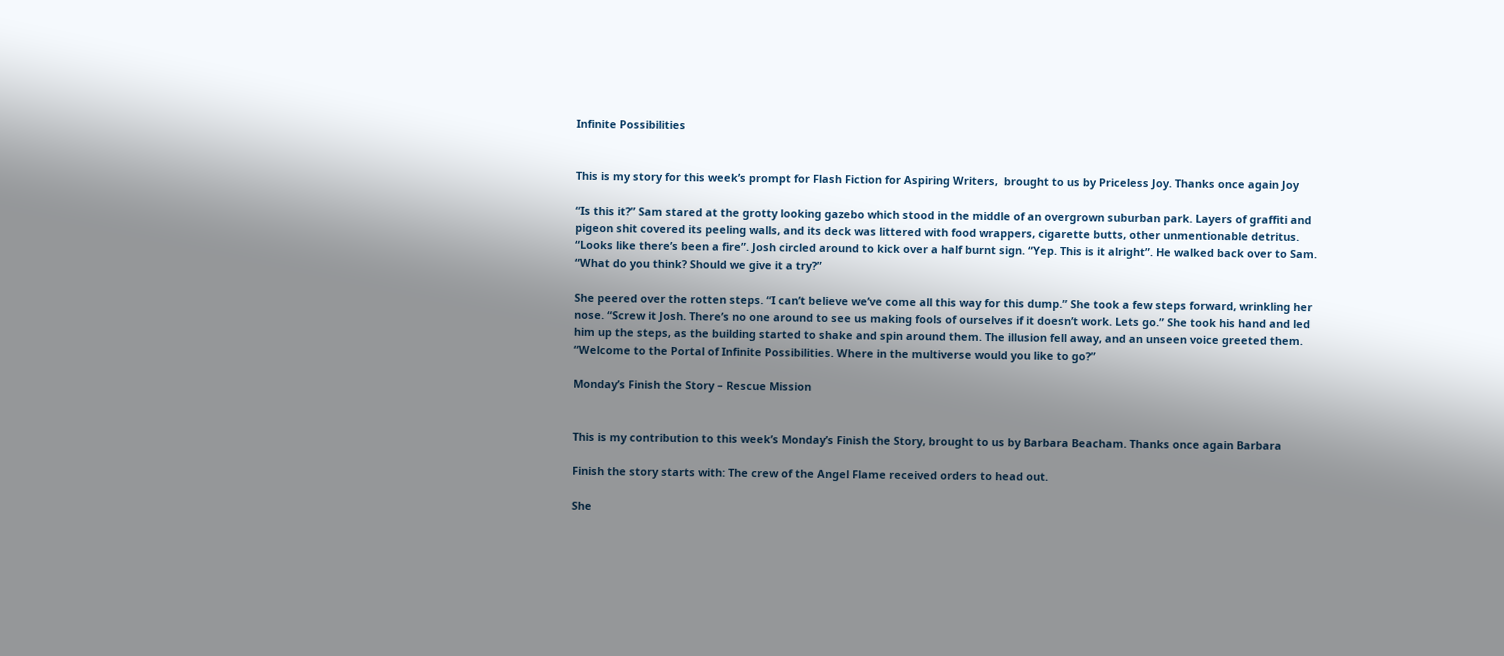Infinite Possibilities


This is my story for this week’s prompt for Flash Fiction for Aspiring Writers,  brought to us by Priceless Joy. Thanks once again Joy

“Is this it?” Sam stared at the grotty looking gazebo which stood in the middle of an overgrown suburban park. Layers of graffiti and pigeon shit covered its peeling walls, and its deck was littered with food wrappers, cigarette butts, other unmentionable detritus. “Looks like there’s been a fire”. Josh circled around to kick over a half burnt sign. “Yep. This is it alright”. He walked back over to Sam. “What do you think? Should we give it a try?”

She peered over the rotten steps. “I can’t believe we’ve come all this way for this dump.” She took a few steps forward, wrinkling her nose. “Screw it Josh. There’s no one around to see us making fools of ourselves if it doesn’t work. Lets go.” She took his hand and led him up the steps, as the building started to shake and spin around them. The illusion fell away, and an unseen voice greeted them. “Welcome to the Portal of Infinite Possibilities. Where in the multiverse would you like to go?”

Monday’s Finish the Story – Rescue Mission


This is my contribution to this week’s Monday’s Finish the Story, brought to us by Barbara Beacham. Thanks once again Barbara

Finish the story starts with: The crew of the Angel Flame received orders to head out.

She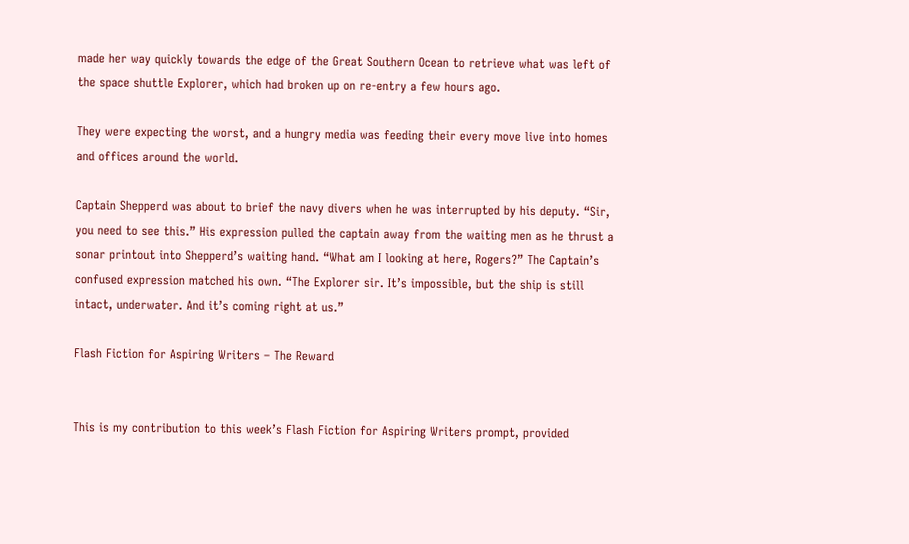made her way quickly towards the edge of the Great Southern Ocean to retrieve what was left of the space shuttle Explorer, which had broken up on re-entry a few hours ago.

They were expecting the worst, and a hungry media was feeding their every move live into homes and offices around the world.

Captain Shepperd was about to brief the navy divers when he was interrupted by his deputy. “Sir, you need to see this.” His expression pulled the captain away from the waiting men as he thrust a sonar printout into Shepperd’s waiting hand. “What am I looking at here, Rogers?” The Captain’s confused expression matched his own. “The Explorer sir. It’s impossible, but the ship is still intact, underwater. And it’s coming right at us.”

Flash Fiction for Aspiring Writers – The Reward


This is my contribution to this week’s Flash Fiction for Aspiring Writers prompt, provided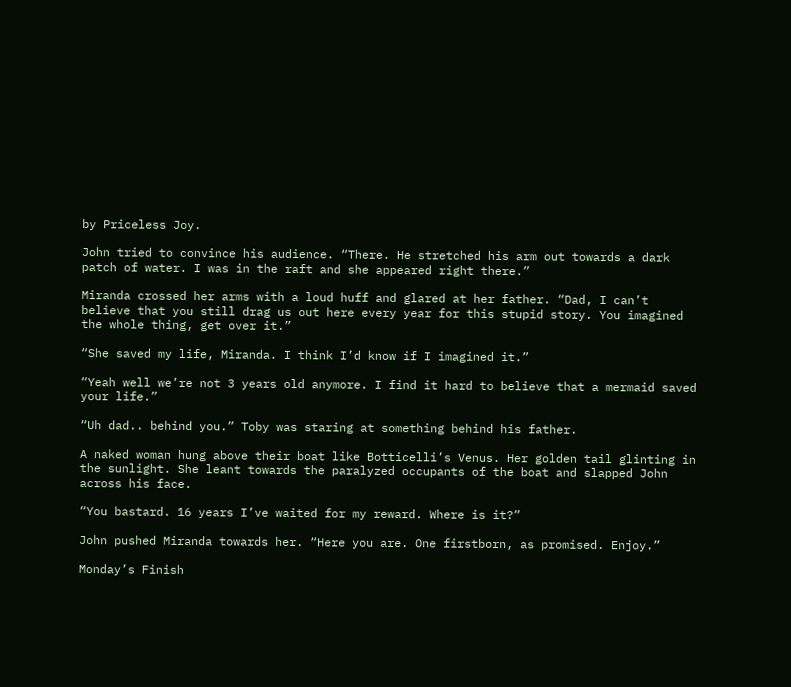by Priceless Joy.

John tried to convince his audience. “There. He stretched his arm out towards a dark patch of water. I was in the raft and she appeared right there.”

Miranda crossed her arms with a loud huff and glared at her father. “Dad, I can’t believe that you still drag us out here every year for this stupid story. You imagined the whole thing, get over it.”

“She saved my life, Miranda. I think I’d know if I imagined it.”

“Yeah well we’re not 3 years old anymore. I find it hard to believe that a mermaid saved your life.”

“Uh dad.. behind you.” Toby was staring at something behind his father.

A naked woman hung above their boat like Botticelli’s Venus. Her golden tail glinting in the sunlight. She leant towards the paralyzed occupants of the boat and slapped John across his face.

“You bastard. 16 years I’ve waited for my reward. Where is it?”

John pushed Miranda towards her. “Here you are. One firstborn, as promised. Enjoy.”

Monday’s Finish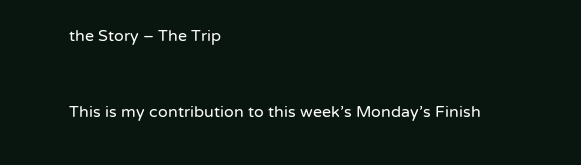the Story – The Trip


This is my contribution to this week’s Monday’s Finish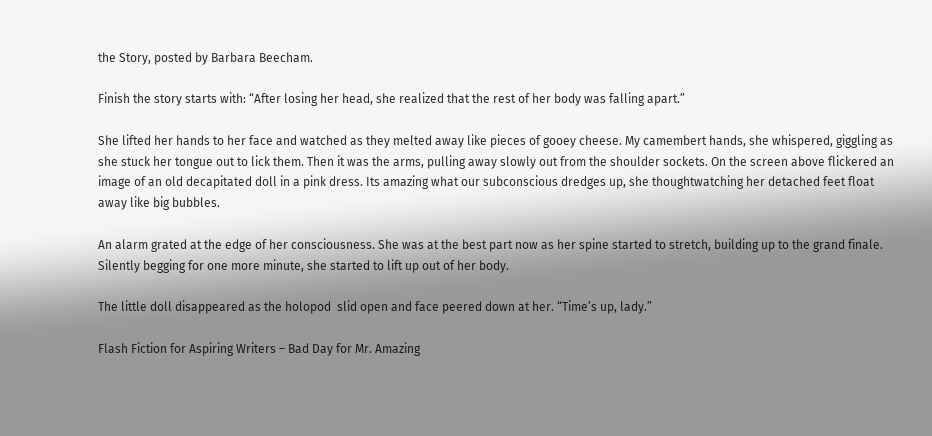the Story, posted by Barbara Beecham.

Finish the story starts with: “After losing her head, she realized that the rest of her body was falling apart.”

She lifted her hands to her face and watched as they melted away like pieces of gooey cheese. My camembert hands, she whispered, giggling as she stuck her tongue out to lick them. Then it was the arms, pulling away slowly out from the shoulder sockets. On the screen above flickered an image of an old decapitated doll in a pink dress. Its amazing what our subconscious dredges up, she thoughtwatching her detached feet float away like big bubbles.

An alarm grated at the edge of her consciousness. She was at the best part now as her spine started to stretch, building up to the grand finale. Silently begging for one more minute, she started to lift up out of her body.

The little doll disappeared as the holopod  slid open and face peered down at her. “Time’s up, lady.”

Flash Fiction for Aspiring Writers – Bad Day for Mr. Amazing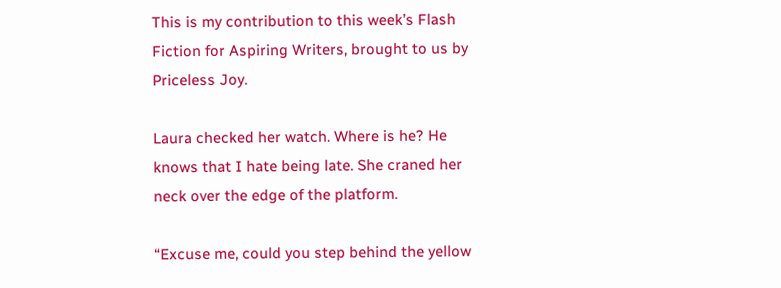This is my contribution to this week’s Flash Fiction for Aspiring Writers, brought to us by Priceless Joy.

Laura checked her watch. Where is he? He knows that I hate being late. She craned her neck over the edge of the platform.

“Excuse me, could you step behind the yellow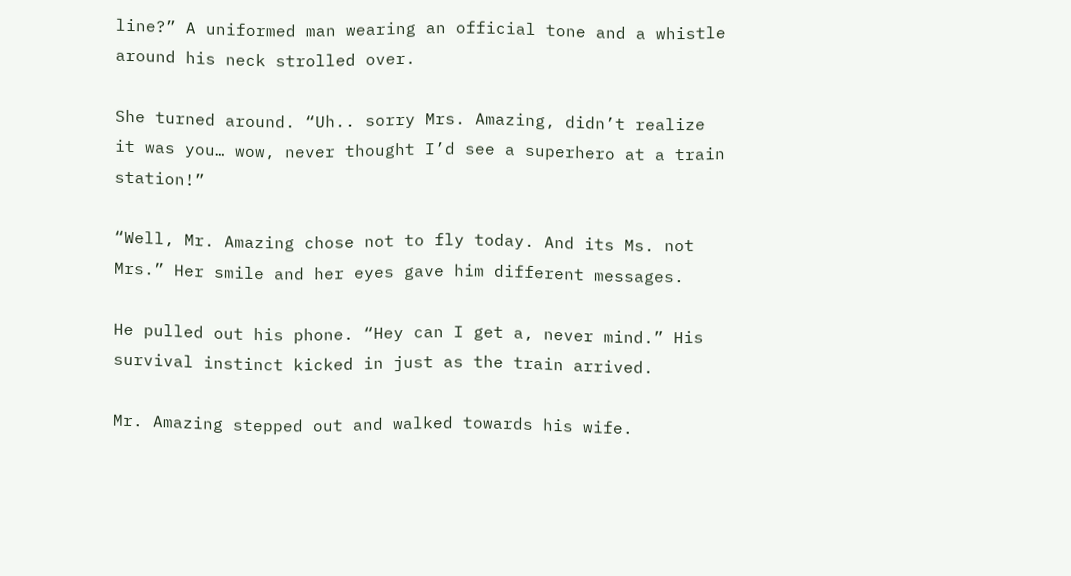line?” A uniformed man wearing an official tone and a whistle around his neck strolled over.

She turned around. “Uh.. sorry Mrs. Amazing, didn’t realize it was you… wow, never thought I’d see a superhero at a train station!”

“Well, Mr. Amazing chose not to fly today. And its Ms. not Mrs.” Her smile and her eyes gave him different messages.

He pulled out his phone. “Hey can I get a, never mind.” His survival instinct kicked in just as the train arrived.

Mr. Amazing stepped out and walked towards his wife.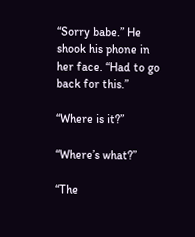“Sorry babe.” He shook his phone in her face. “Had to go back for this.”

“Where is it?”

“Where’s what?”

“The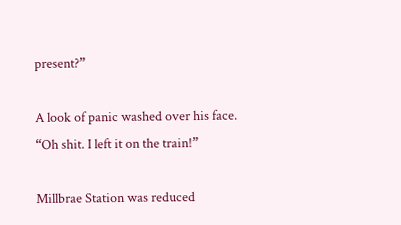present?”

A look of panic washed over his face. “Oh shit. I left it on the train!”

Millbrae Station was reduced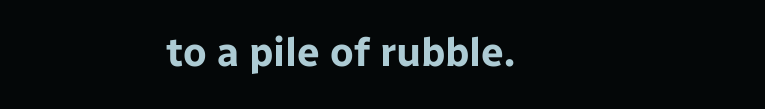to a pile of rubble.